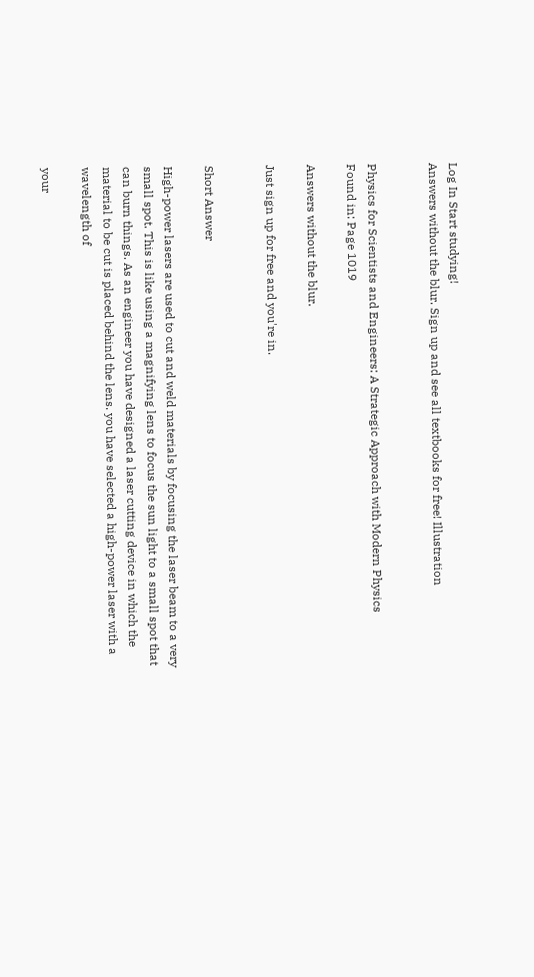Log In Start studying!
Answers without the blur. Sign up and see all textbooks for free! Illustration


Physics for Scientists and Engineers: A Strategic Approach with Modern Physics
Found in: Page 1019

Answers without the blur.

Just sign up for free and you're in.


Short Answer

High-power lasers are used to cut and weld materials by focusing the laser beam to a very small spot. This is like using a magnifying lens to focus the sun light to a small spot that can burn things. As an engineer you have designed a laser cutting device in which the material to be cut is placed behind the lens. you have selected a high-power laser with a wavelength of

your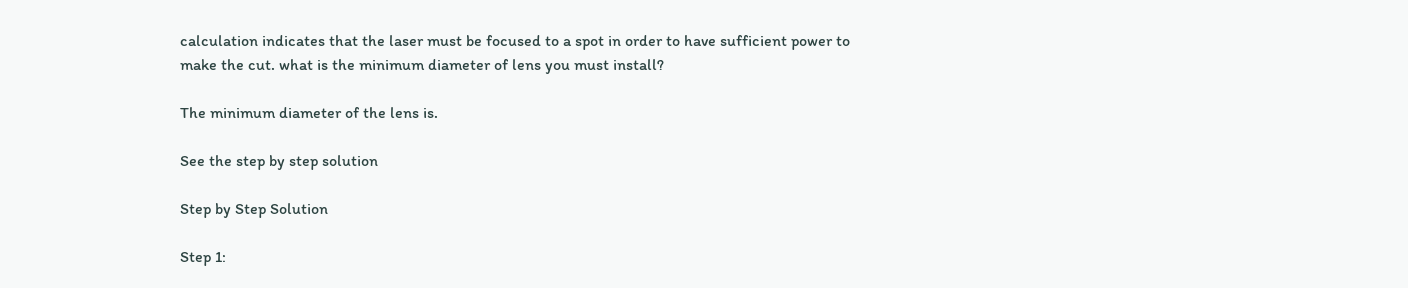calculation indicates that the laser must be focused to a spot in order to have sufficient power to make the cut. what is the minimum diameter of lens you must install?

The minimum diameter of the lens is.

See the step by step solution

Step by Step Solution

Step 1: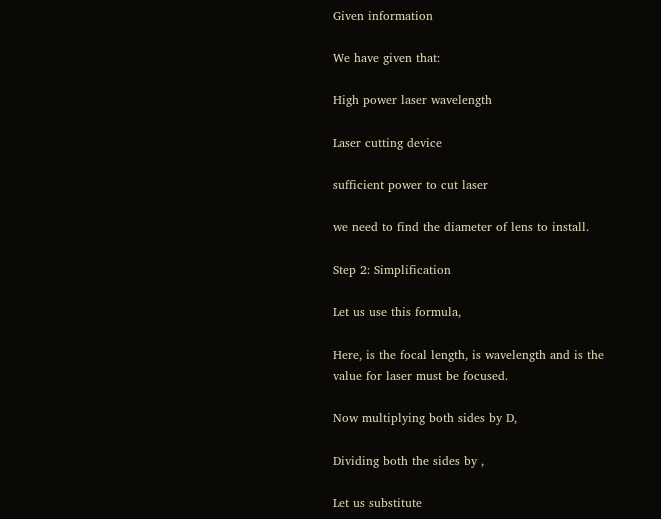Given information

We have given that:

High power laser wavelength

Laser cutting device

sufficient power to cut laser

we need to find the diameter of lens to install.

Step 2: Simplification

Let us use this formula,

Here, is the focal length, is wavelength and is the value for laser must be focused.

Now multiplying both sides by D,

Dividing both the sides by ,

Let us substitute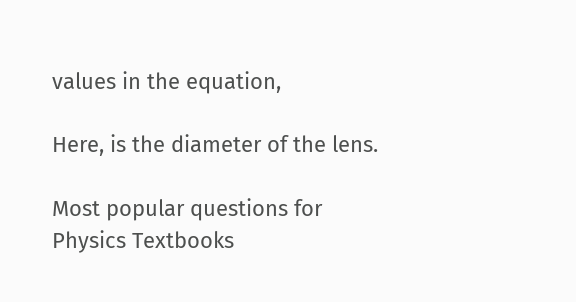values in the equation,

Here, is the diameter of the lens.

Most popular questions for Physics Textbooks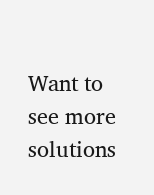Want to see more solutions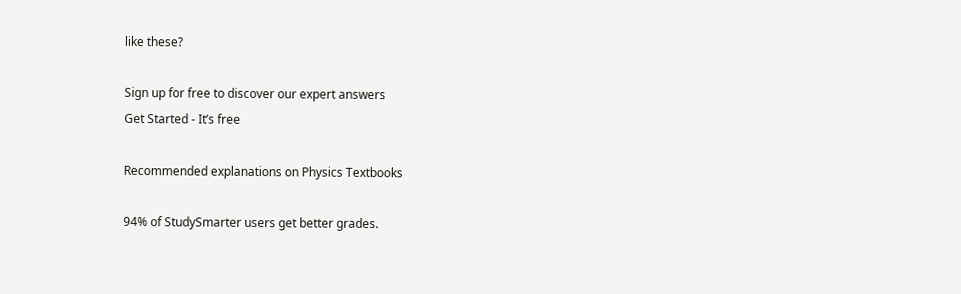like these?

Sign up for free to discover our expert answers
Get Started - It’s free

Recommended explanations on Physics Textbooks

94% of StudySmarter users get better grades.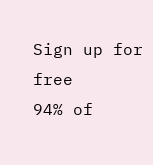Sign up for free
94% of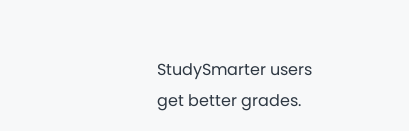StudySmarter users get better grades.